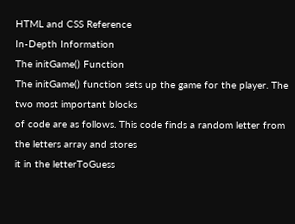HTML and CSS Reference
In-Depth Information
The initGame() Function
The initGame() function sets up the game for the player. The two most important blocks
of code are as follows. This code finds a random letter from the letters array and stores
it in the letterToGuess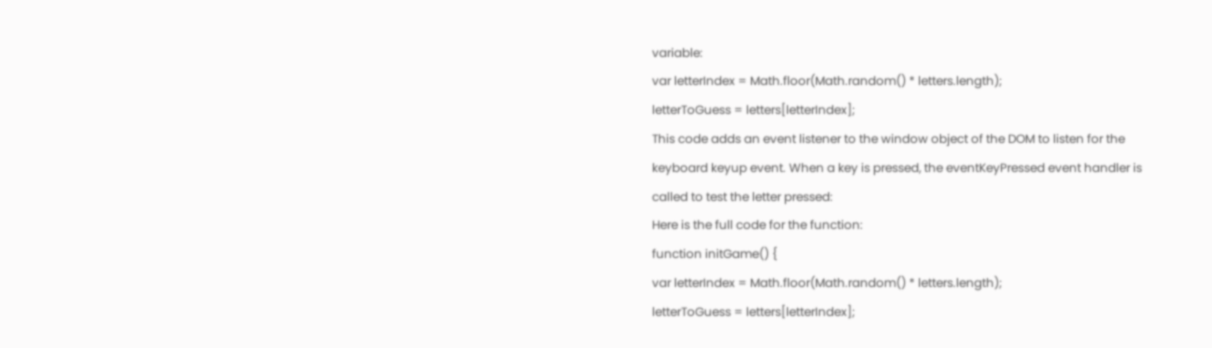variable:
var letterIndex = Math.floor(Math.random() * letters.length);
letterToGuess = letters[letterIndex];
This code adds an event listener to the window object of the DOM to listen for the
keyboard keyup event. When a key is pressed, the eventKeyPressed event handler is
called to test the letter pressed:
Here is the full code for the function:
function initGame() {
var letterIndex = Math.floor(Math.random() * letters.length);
letterToGuess = letters[letterIndex];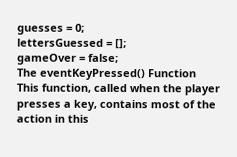guesses = 0;
lettersGuessed = [];
gameOver = false;
The eventKeyPressed() Function
This function, called when the player presses a key, contains most of the action in this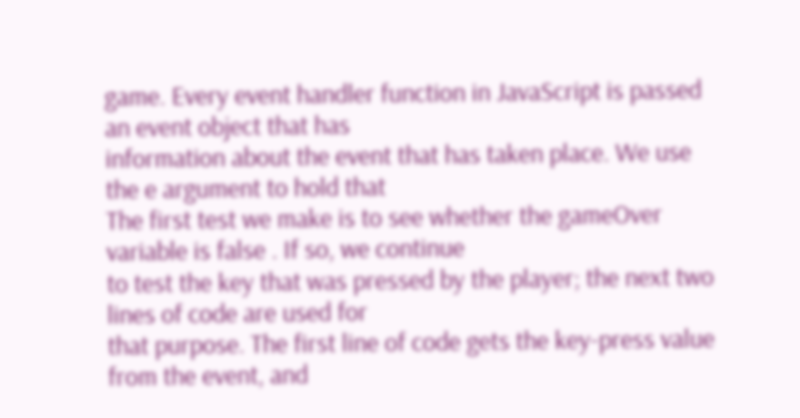game. Every event handler function in JavaScript is passed an event object that has
information about the event that has taken place. We use the e argument to hold that
The first test we make is to see whether the gameOver variable is false . If so, we continue
to test the key that was pressed by the player; the next two lines of code are used for
that purpose. The first line of code gets the key-press value from the event, and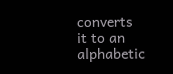converts
it to an alphabetic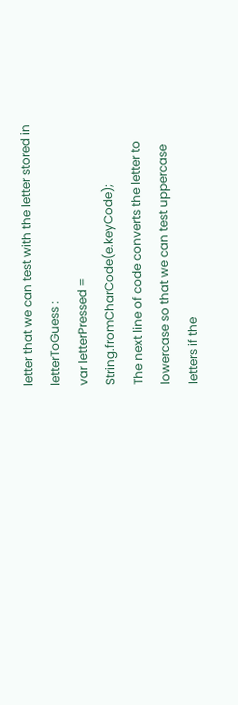letter that we can test with the letter stored in letterToGuess :
var letterPressed = String.fromCharCode(e.keyCode);
The next line of code converts the letter to lowercase so that we can test uppercase
letters if the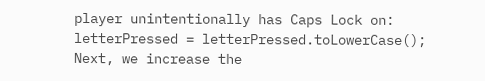player unintentionally has Caps Lock on:
letterPressed = letterPressed.toLowerCase();
Next, we increase the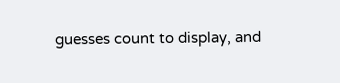guesses count to display, and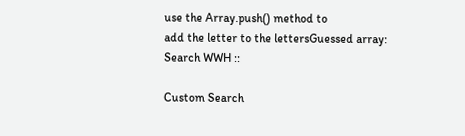use the Array.push() method to
add the letter to the lettersGuessed array:
Search WWH ::

Custom Search